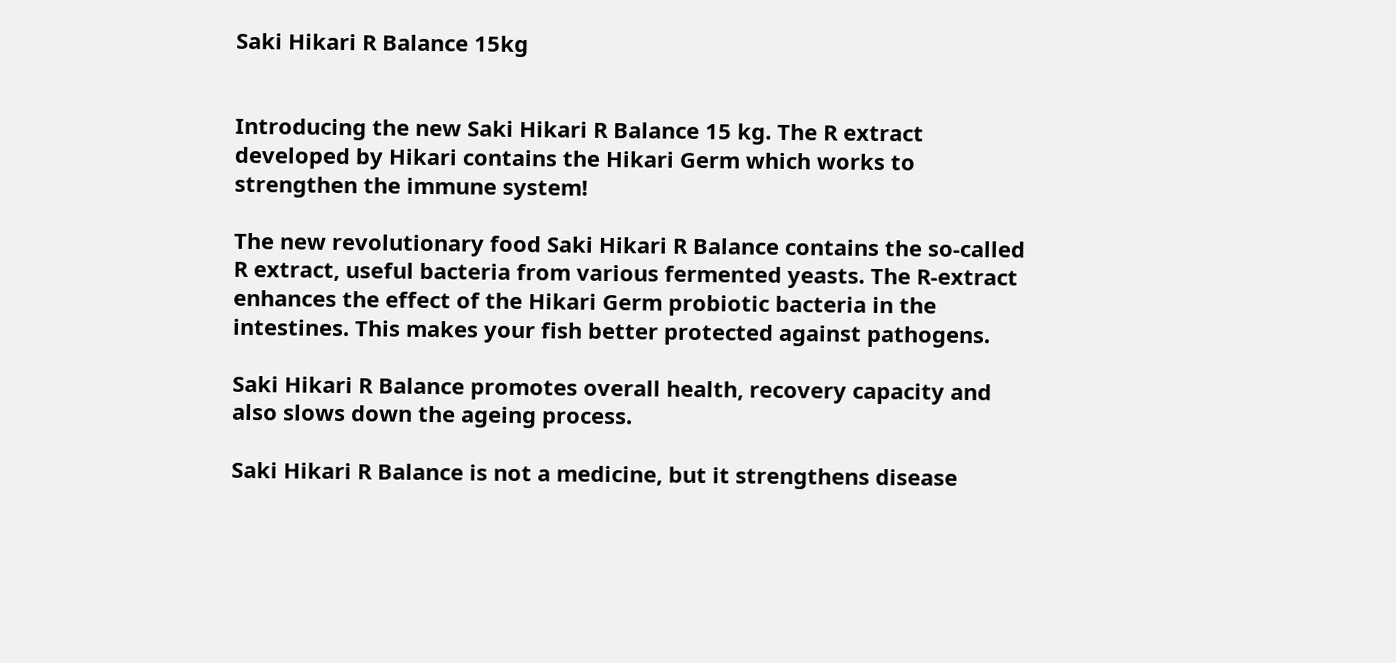Saki Hikari R Balance 15kg


Introducing the new Saki Hikari R Balance 15 kg. The R extract developed by Hikari contains the Hikari Germ which works to strengthen the immune system!

The new revolutionary food Saki Hikari R Balance contains the so-called R extract, useful bacteria from various fermented yeasts. The R-extract enhances the effect of the Hikari Germ probiotic bacteria in the intestines. This makes your fish better protected against pathogens.

Saki Hikari R Balance promotes overall health, recovery capacity and also slows down the ageing process.

Saki Hikari R Balance is not a medicine, but it strengthens disease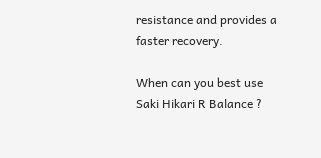resistance and provides a faster recovery.

When can you best use Saki Hikari R Balance ?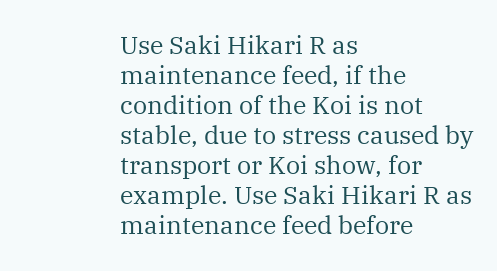Use Saki Hikari R as maintenance feed, if the condition of the Koi is not stable, due to stress caused by transport or Koi show, for example. Use Saki Hikari R as maintenance feed before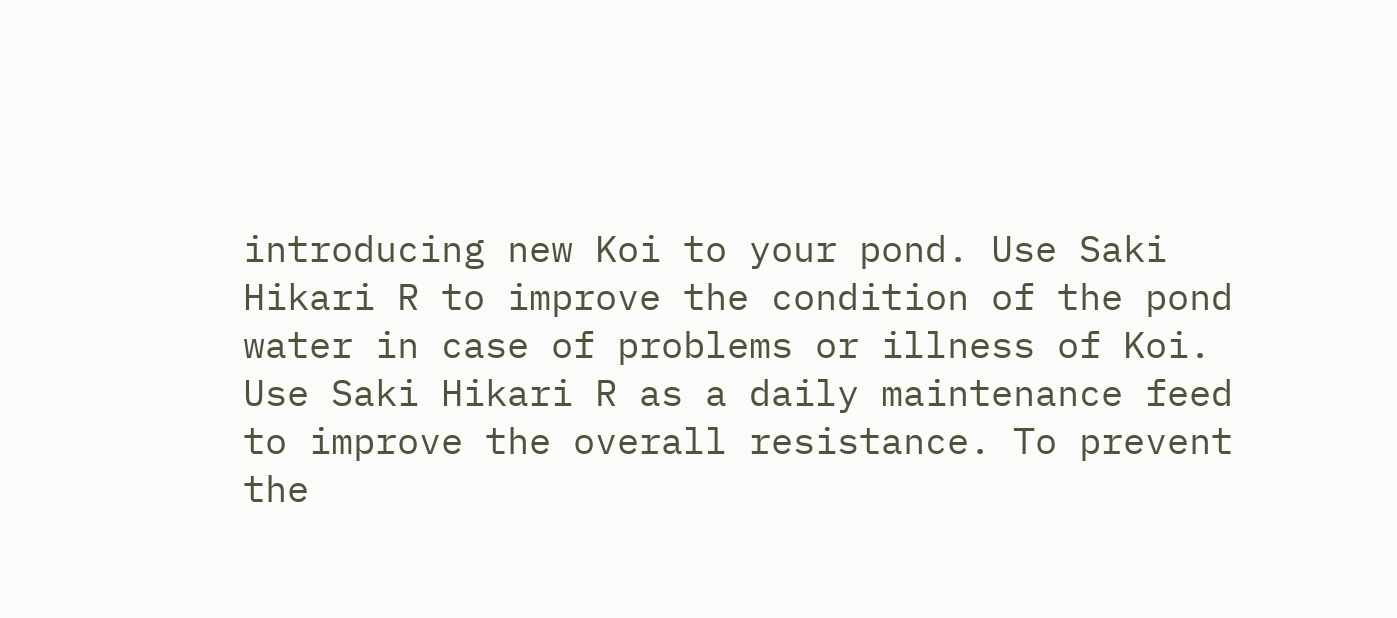introducing new Koi to your pond. Use Saki Hikari R to improve the condition of the pond water in case of problems or illness of Koi. Use Saki Hikari R as a daily maintenance feed to improve the overall resistance. To prevent the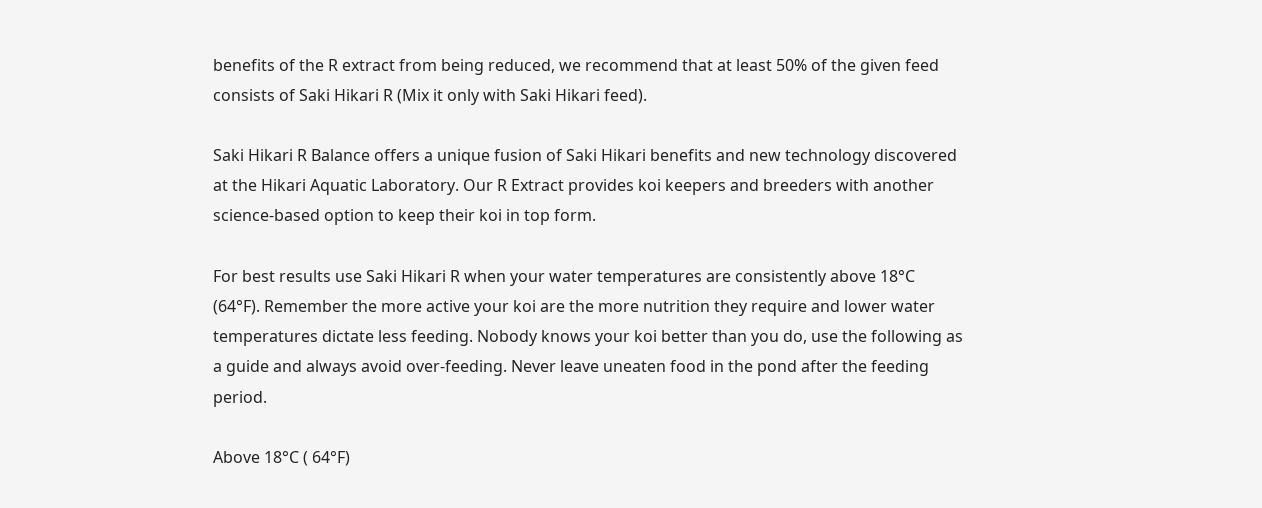benefits of the R extract from being reduced, we recommend that at least 50% of the given feed consists of Saki Hikari R (Mix it only with Saki Hikari feed).

Saki Hikari R Balance offers a unique fusion of Saki Hikari benefits and new technology discovered at the Hikari Aquatic Laboratory. Our R Extract provides koi keepers and breeders with another science-based option to keep their koi in top form.

For best results use Saki Hikari R when your water temperatures are consistently above 18°C (64°F). Remember the more active your koi are the more nutrition they require and lower water temperatures dictate less feeding. Nobody knows your koi better than you do, use the following as a guide and always avoid over-feeding. Never leave uneaten food in the pond after the feeding period.

Above 18°C ( 64°F)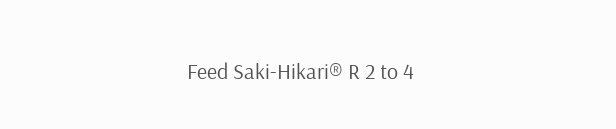Feed Saki-Hikari® R 2 to 4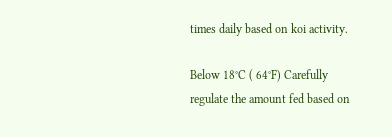times daily based on koi activity.

Below 18°C ( 64°F) Carefully regulate the amount fed based on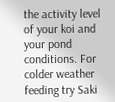the activity level of your koi and your pond conditions. For colder weather feeding try Saki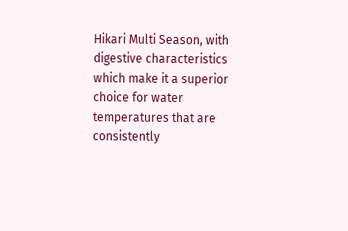Hikari Multi Season, with digestive characteristics which make it a superior choice for water temperatures that are consistently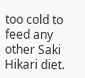too cold to feed any other Saki Hikari diet.